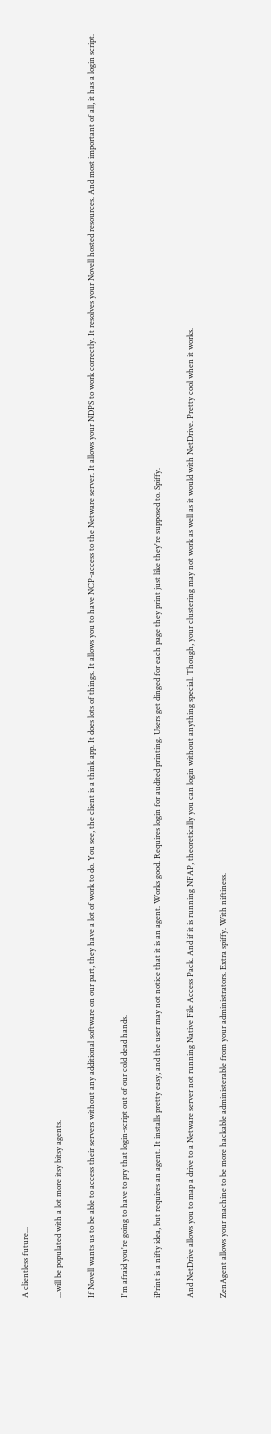A clientless future...

...will be populated with a lot more itsy bitsy agents.

If Novell wants us to be able to access their servers without any additional software on our part, they have a lot of work to do. You see, the client is a think app. It does lots of things. It allows you to have NCP-access to the Netware server. It allows your NDPS to work correctly. It resolves your Novell hosted resources. And most important of all, it has a login script.

I'm afraid you're going to have to pry that login-script out of our cold dead hands.

iPrint is a nifty idea, but requires an agent. It installs pretty easy, and the user may not notice that it is an agent. Works good. Requires login for audited printing. Users get dinged for each page they print just like they're supposed to. Spiffy.

And NetDrive allows you to map a drive to a Netware server not running Native File Access Pack. And if it is running NFAP, theoretically you can login without anything special. Though, your clustering may not work as well as it would with NetDrive. Pretty cool when it works.

ZenAgent allows your machine to be more hackable administerable from your administrators. Extra spiffy. With niftiness.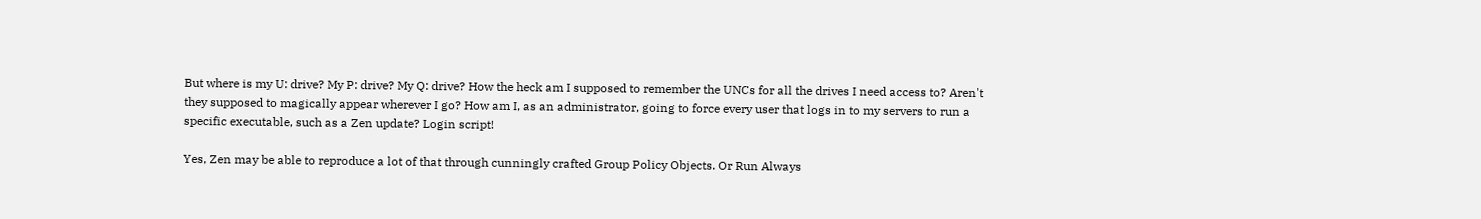But where is my U: drive? My P: drive? My Q: drive? How the heck am I supposed to remember the UNCs for all the drives I need access to? Aren't they supposed to magically appear wherever I go? How am I, as an administrator, going to force every user that logs in to my servers to run a specific executable, such as a Zen update? Login script!

Yes, Zen may be able to reproduce a lot of that through cunningly crafted Group Policy Objects. Or Run Always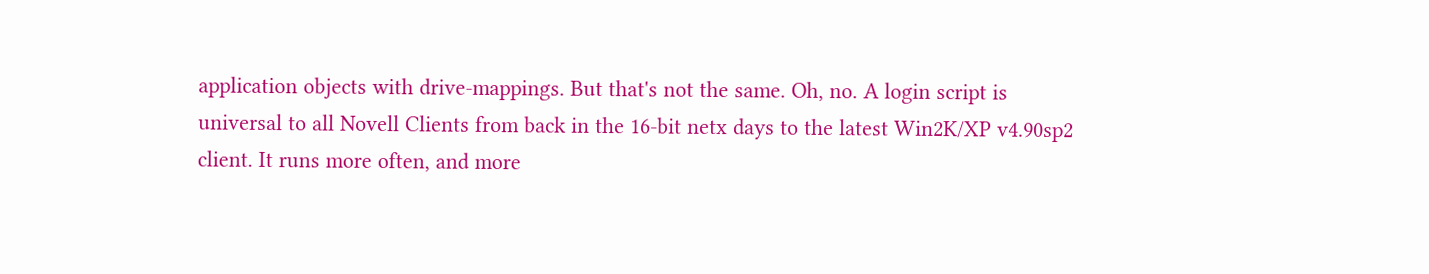application objects with drive-mappings. But that's not the same. Oh, no. A login script is universal to all Novell Clients from back in the 16-bit netx days to the latest Win2K/XP v4.90sp2 client. It runs more often, and more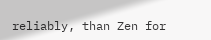reliably, than Zen for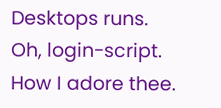Desktops runs. Oh, login-script. How I adore thee.